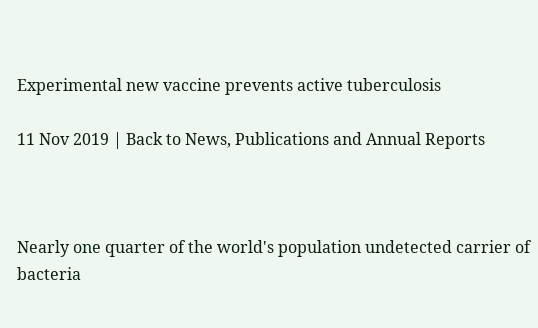Experimental new vaccine prevents active tuberculosis

11 Nov 2019 | Back to News, Publications and Annual Reports



Nearly one quarter of the world's population undetected carrier of bacteria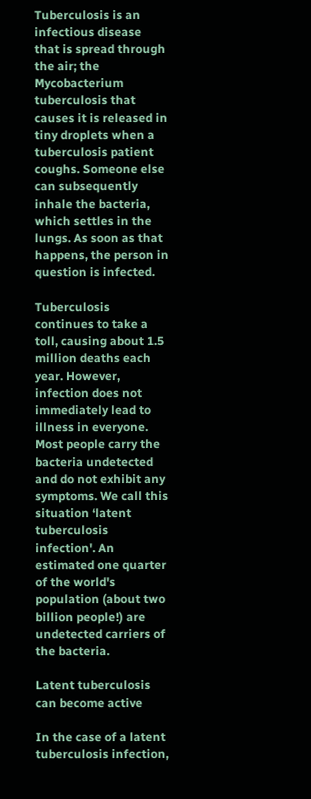Tuberculosis is an infectious disease that is spread through the air; the Mycobacterium tuberculosis that causes it is released in tiny droplets when a tuberculosis patient coughs. Someone else can subsequently inhale the bacteria, which settles in the lungs. As soon as that happens, the person in question is infected.

Tuberculosis continues to take a toll, causing about 1.5 million deaths each year. However, infection does not immediately lead to illness in everyone. Most people carry the bacteria undetected and do not exhibit any symptoms. We call this situation ‘latent tuberculosis infection'. An estimated one quarter of the world's population (about two billion people!) are undetected carriers of the bacteria.

Latent tuberculosis can become active

In the case of a latent tuberculosis infection,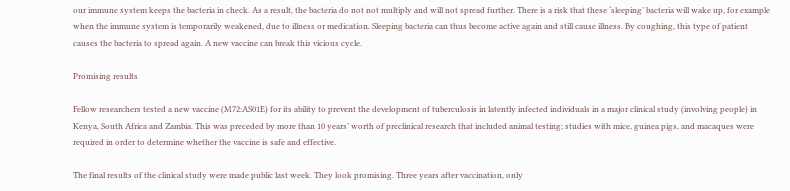our immune system keeps the bacteria in check. As a result, the bacteria do not not multiply and will not spread further. There is a risk that these ‘sleeping’ bacteria will wake up, for example when the immune system is temporarily weakened, due to illness or medication. Sleeping bacteria can thus become active again and still cause illness. By coughing, this type of patient causes the bacteria to spread again. A new vaccine can break this vicious cycle.

Promising results

Fellow researchers tested a new vaccine (M72:AS01E) for its ability to prevent the development of tuberculosis in latently infected individuals in a major clinical study (involving people) in Kenya, South Africa and Zambia. This was preceded by more than 10 years’ worth of preclinical research that included animal testing; studies with mice, guinea pigs, and macaques were required in order to determine whether the vaccine is safe and effective.

The final results of the clinical study were made public last week. They look promising. Three years after vaccination, only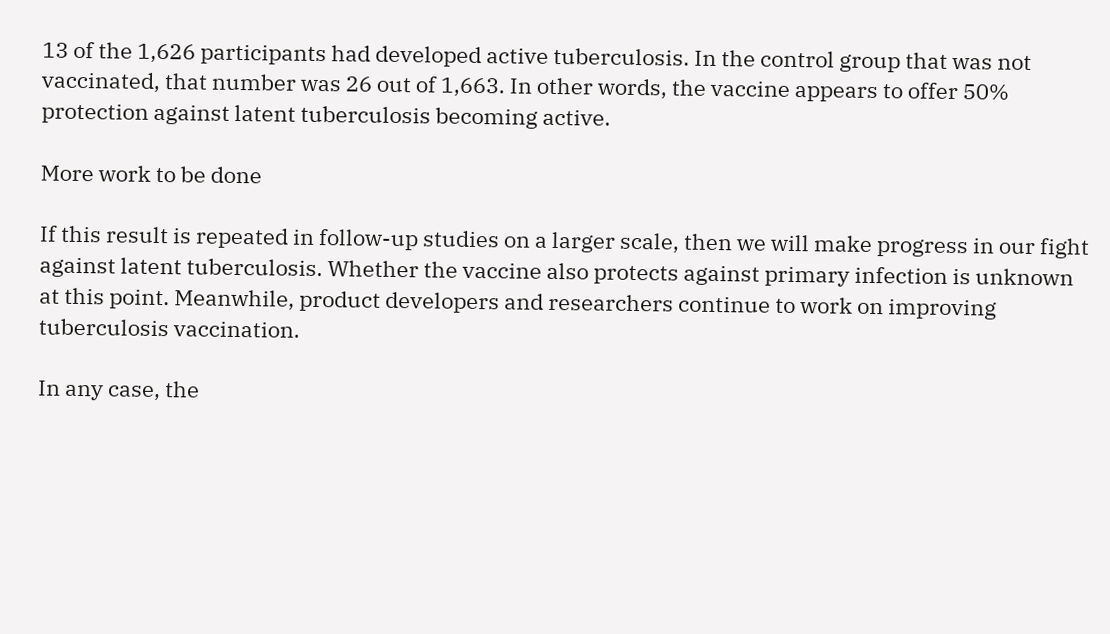13 of the 1,626 participants had developed active tuberculosis. In the control group that was not vaccinated, that number was 26 out of 1,663. In other words, the vaccine appears to offer 50% protection against latent tuberculosis becoming active.

More work to be done

If this result is repeated in follow-up studies on a larger scale, then we will make progress in our fight against latent tuberculosis. Whether the vaccine also protects against primary infection is unknown at this point. Meanwhile, product developers and researchers continue to work on improving tuberculosis vaccination.

In any case, the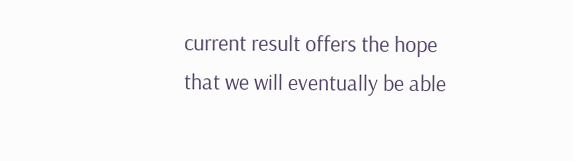current result offers the hope that we will eventually be able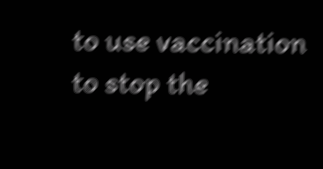to use vaccination to stop the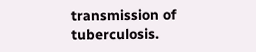transmission of tuberculosis.